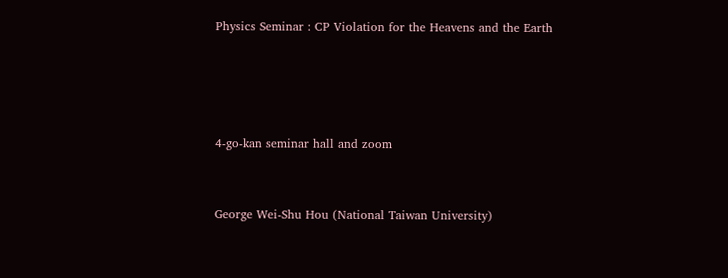Physics Seminar : CP Violation for the Heavens and the Earth




4-go-kan seminar hall and zoom


George Wei-Shu Hou (National Taiwan University)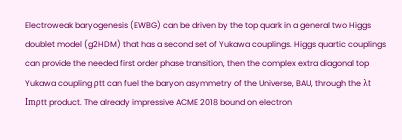Electroweak baryogenesis (EWBG) can be driven by the top quark in a general two Higgs doublet model (g2HDM) that has a second set of Yukawa couplings. Higgs quartic couplings can provide the needed first order phase transition, then the complex extra diagonal top Yukawa coupling ρtt can fuel the baryon asymmetry of the Universe, BAU, through the λt Imρtt product. The already impressive ACME 2018 bound on electron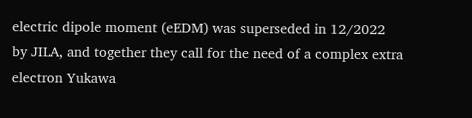electric dipole moment (eEDM) was superseded in 12/2022 by JILA, and together they call for the need of a complex extra electron Yukawa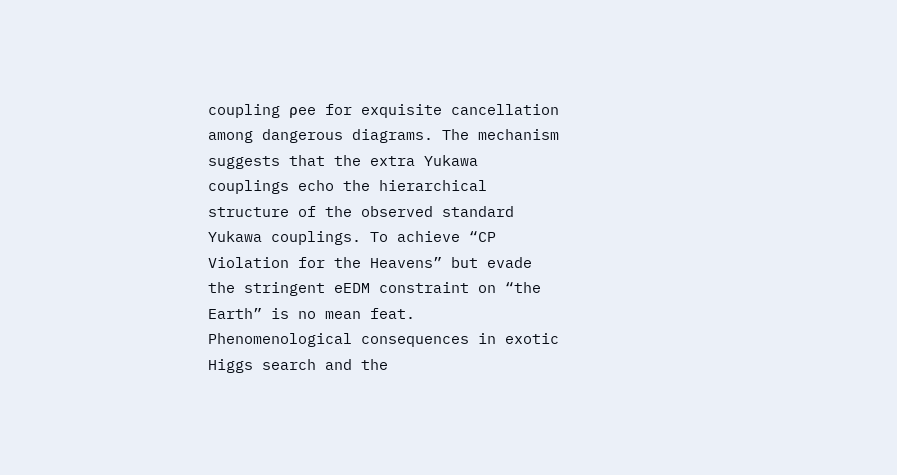coupling ρee for exquisite cancellation among dangerous diagrams. The mechanism suggests that the extra Yukawa couplings echo the hierarchical structure of the observed standard Yukawa couplings. To achieve “CP Violation for the Heavens” but evade the stringent eEDM constraint on “the Earth” is no mean feat. Phenomenological consequences in exotic Higgs search and the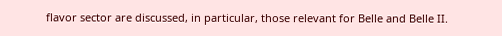flavor sector are discussed, in particular, those relevant for Belle and Belle II.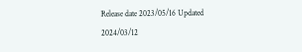Release date 2023/05/16 Updated 2024/03/12